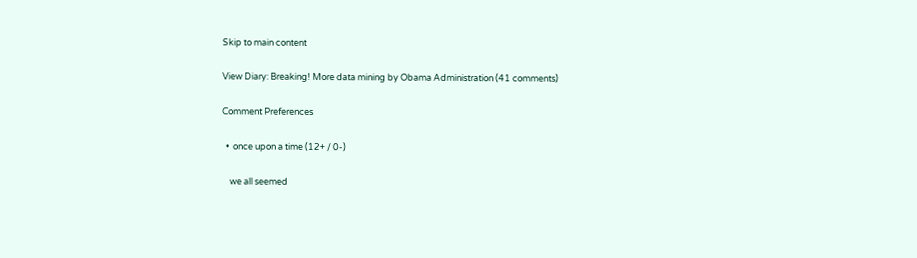Skip to main content

View Diary: Breaking! More data mining by Obama Administration (41 comments)

Comment Preferences

  •  once upon a time (12+ / 0-)

    we all seemed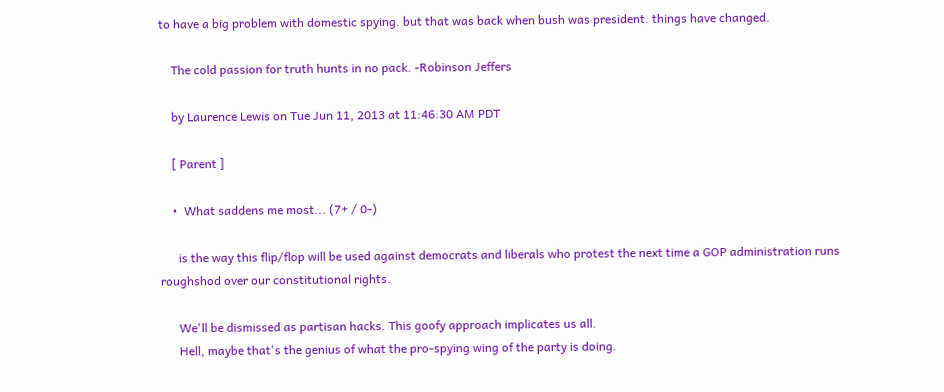to have a big problem with domestic spying. but that was back when bush was president. things have changed.

    The cold passion for truth hunts in no pack. -Robinson Jeffers

    by Laurence Lewis on Tue Jun 11, 2013 at 11:46:30 AM PDT

    [ Parent ]

    •  What saddens me most... (7+ / 0-)

      is the way this flip/flop will be used against democrats and liberals who protest the next time a GOP administration runs roughshod over our constitutional rights.

      We'll be dismissed as partisan hacks. This goofy approach implicates us all.
      Hell, maybe that's the genius of what the pro-spying wing of the party is doing.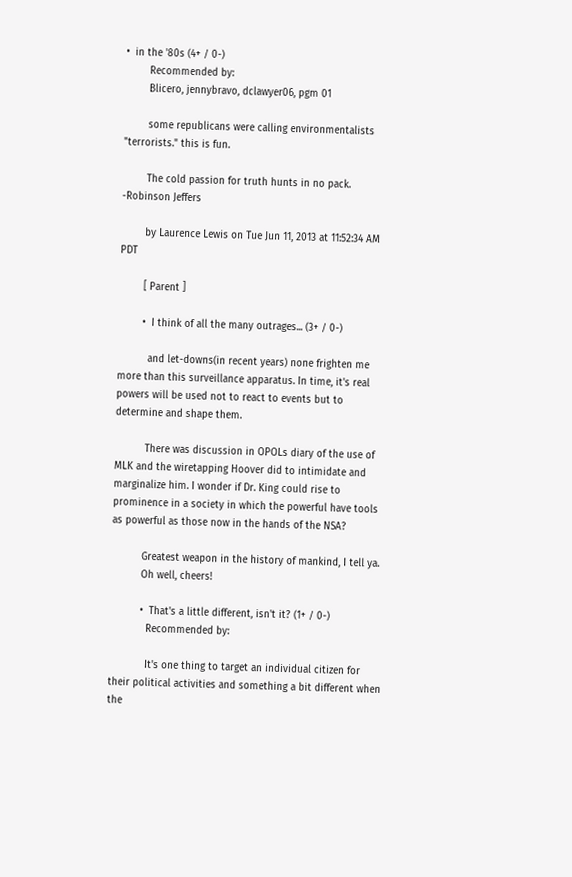•  in the '80s (4+ / 0-)
        Recommended by:
        Blicero, jennybravo, dclawyer06, pgm 01

        some republicans were calling environmentalists "terrorists." this is fun.

        The cold passion for truth hunts in no pack. -Robinson Jeffers

        by Laurence Lewis on Tue Jun 11, 2013 at 11:52:34 AM PDT

        [ Parent ]

        •  I think of all the many outrages... (3+ / 0-)

          and let-downs(in recent years) none frighten me more than this surveillance apparatus. In time, it's real powers will be used not to react to events but to determine and shape them.

          There was discussion in OPOLs diary of the use of MLK and the wiretapping Hoover did to intimidate and marginalize him. I wonder if Dr. King could rise to prominence in a society in which the powerful have tools as powerful as those now in the hands of the NSA?

          Greatest weapon in the history of mankind, I tell ya.
          Oh well, cheers!

          •  That's a little different, isn't it? (1+ / 0-)
            Recommended by:

            It's one thing to target an individual citizen for their political activities and something a bit different when the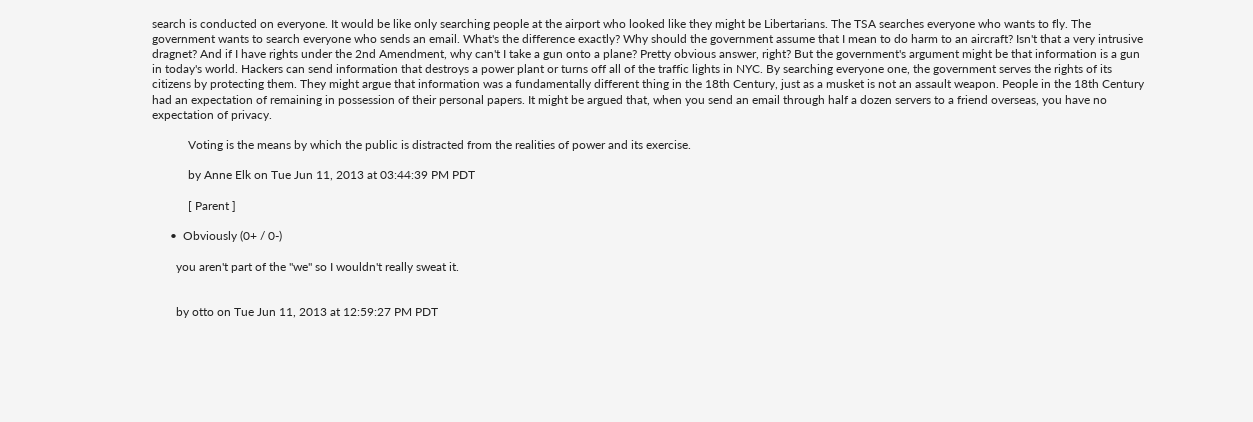search is conducted on everyone. It would be like only searching people at the airport who looked like they might be Libertarians. The TSA searches everyone who wants to fly. The government wants to search everyone who sends an email. What's the difference exactly? Why should the government assume that I mean to do harm to an aircraft? Isn't that a very intrusive dragnet? And if I have rights under the 2nd Amendment, why can't I take a gun onto a plane? Pretty obvious answer, right? But the government's argument might be that information is a gun in today's world. Hackers can send information that destroys a power plant or turns off all of the traffic lights in NYC. By searching everyone one, the government serves the rights of its citizens by protecting them. They might argue that information was a fundamentally different thing in the 18th Century, just as a musket is not an assault weapon. People in the 18th Century had an expectation of remaining in possession of their personal papers. It might be argued that, when you send an email through half a dozen servers to a friend overseas, you have no expectation of privacy.

            Voting is the means by which the public is distracted from the realities of power and its exercise.

            by Anne Elk on Tue Jun 11, 2013 at 03:44:39 PM PDT

            [ Parent ]

      •  Obviously (0+ / 0-)

        you aren't part of the "we" so I wouldn't really sweat it.


        by otto on Tue Jun 11, 2013 at 12:59:27 PM PDT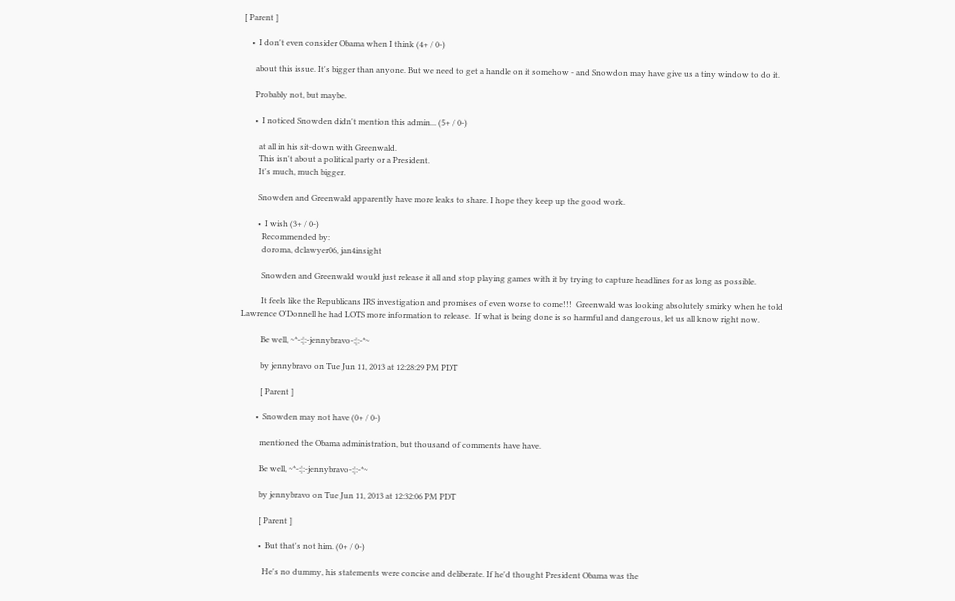[ Parent ]

    •  I don't even consider Obama when I think (4+ / 0-)

      about this issue. It's bigger than anyone. But we need to get a handle on it somehow - and Snowdon may have give us a tiny window to do it.

      Probably not, but maybe.

      •  I noticed Snowden didn't mention this admin... (5+ / 0-)

        at all in his sit-down with Greenwald.
        This isn't about a political party or a President.
        It's much, much bigger.

        Snowden and Greenwald apparently have more leaks to share. I hope they keep up the good work.

        •  I wish (3+ / 0-)
          Recommended by:
          doroma, dclawyer06, jan4insight

          Snowden and Greenwald would just release it all and stop playing games with it by trying to capture headlines for as long as possible.

          It feels like the Republicans IRS investigation and promises of even worse to come!!!  Greenwald was looking absolutely smirky when he told Lawrence O'Donnell he had LOTS more information to release.  If what is being done is so harmful and dangerous, let us all know right now.

          Be well, ~*-:¦:-jennybravo-:¦:-*~

          by jennybravo on Tue Jun 11, 2013 at 12:28:29 PM PDT

          [ Parent ]

        •  Snowden may not have (0+ / 0-)

          mentioned the Obama administration, but thousand of comments have have.

          Be well, ~*-:¦:-jennybravo-:¦:-*~

          by jennybravo on Tue Jun 11, 2013 at 12:32:06 PM PDT

          [ Parent ]

          •  But that's not him. (0+ / 0-)

            He's no dummy, his statements were concise and deliberate. If he'd thought President Obama was the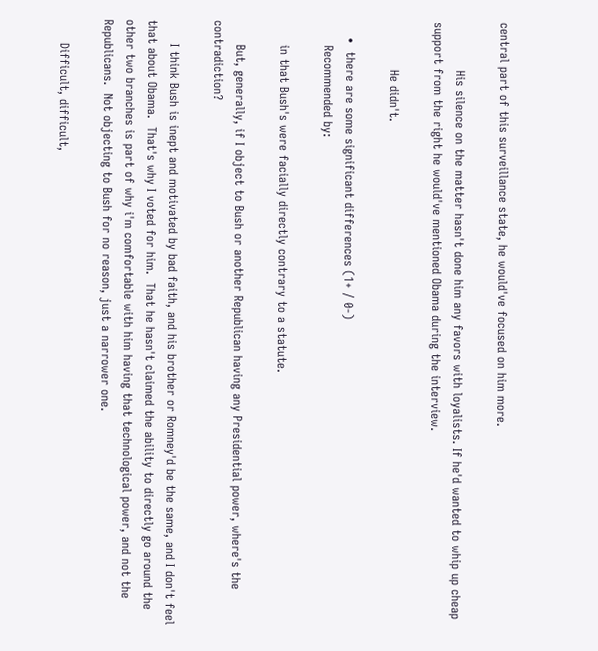central part of this surveillance state, he would've focused on him more.

            His silence on the matter hasn't done him any favors with loyalists. If he'd wanted to whip up cheap support from the right he would've mentioned Obama during the interview.

            He didn't.

    •  there are some significant differences (1+ / 0-)
      Recommended by:

      in that Bush's were facially directly contrary to a statute.

      But, generally, if I object to Bush or another Republican having any Presidential power, where's the contradiction?

      I think Bush is inept and motivated by bad faith, and his brother or Romney'd be the same, and I don't feel that about Obama.  That's why I voted for him.  That he hasn't claimed the ability to directly go around the other two branches is part of why i'm comfortable with him having that technological power, and not the Republicans.  Not objecting to Bush for no reason, just a narrower one.

      Difficult, difficult,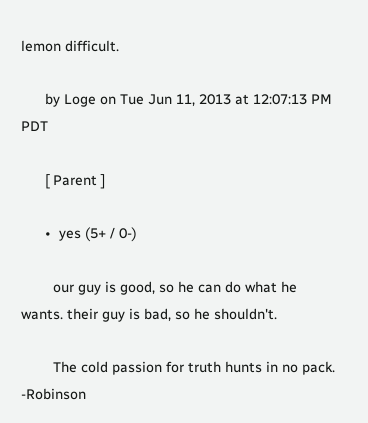lemon difficult.

      by Loge on Tue Jun 11, 2013 at 12:07:13 PM PDT

      [ Parent ]

      •  yes (5+ / 0-)

        our guy is good, so he can do what he wants. their guy is bad, so he shouldn't.

        The cold passion for truth hunts in no pack. -Robinson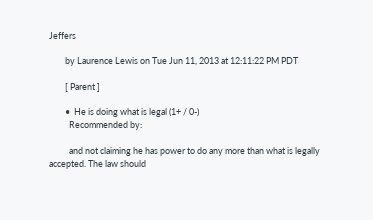Jeffers

        by Laurence Lewis on Tue Jun 11, 2013 at 12:11:22 PM PDT

        [ Parent ]

        •  He is doing what is legal (1+ / 0-)
          Recommended by:

          and not claiming he has power to do any more than what is legally accepted. The law should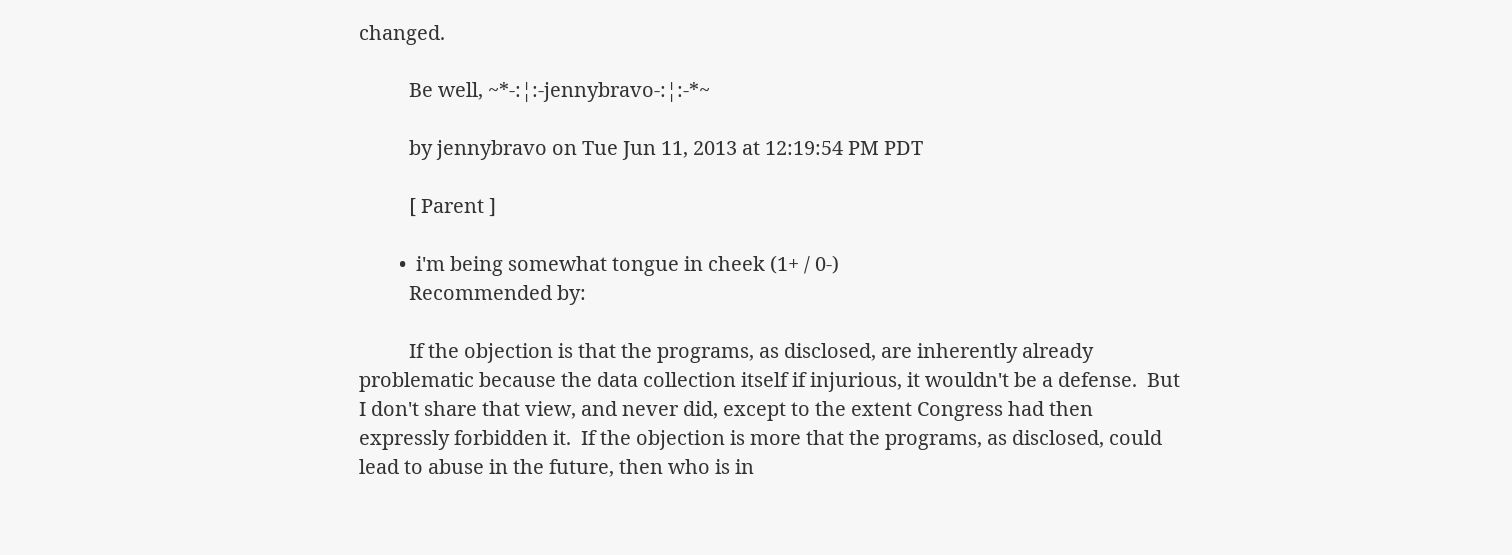changed.

          Be well, ~*-:¦:-jennybravo-:¦:-*~

          by jennybravo on Tue Jun 11, 2013 at 12:19:54 PM PDT

          [ Parent ]

        •  i'm being somewhat tongue in cheek (1+ / 0-)
          Recommended by:

          If the objection is that the programs, as disclosed, are inherently already problematic because the data collection itself if injurious, it wouldn't be a defense.  But I don't share that view, and never did, except to the extent Congress had then expressly forbidden it.  If the objection is more that the programs, as disclosed, could lead to abuse in the future, then who is in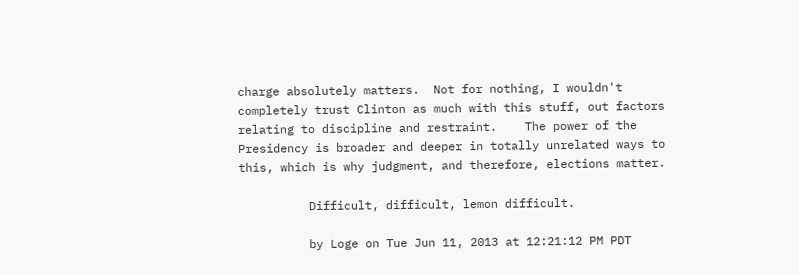charge absolutely matters.  Not for nothing, I wouldn't completely trust Clinton as much with this stuff, out factors relating to discipline and restraint.    The power of the Presidency is broader and deeper in totally unrelated ways to this, which is why judgment, and therefore, elections matter.

          Difficult, difficult, lemon difficult.

          by Loge on Tue Jun 11, 2013 at 12:21:12 PM PDT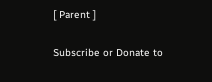[ Parent ]

Subscribe or Donate to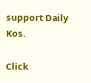support Daily Kos.

Click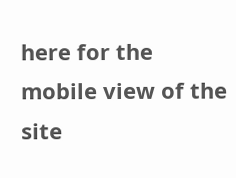here for the mobile view of the site